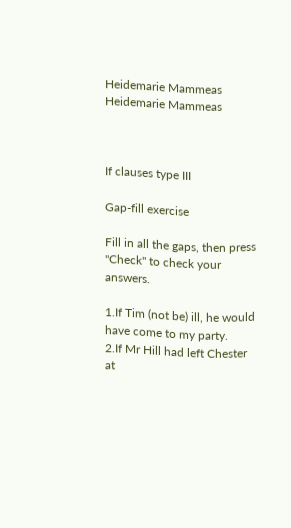Heidemarie Mammeas
Heidemarie Mammeas



If clauses type III

Gap-fill exercise

Fill in all the gaps, then press "Check" to check your answers.

1.If Tim (not be) ill, he would have come to my party.
2.If Mr Hill had left Chester at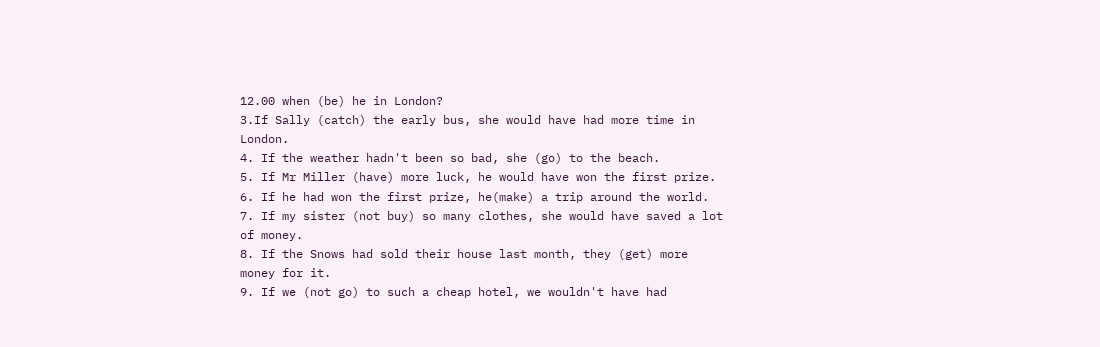12.00 when (be) he in London?
3.If Sally (catch) the early bus, she would have had more time in London.
4. If the weather hadn't been so bad, she (go) to the beach.
5. If Mr Miller (have) more luck, he would have won the first prize.
6. If he had won the first prize, he(make) a trip around the world.
7. If my sister (not buy) so many clothes, she would have saved a lot of money.
8. If the Snows had sold their house last month, they (get) more money for it.
9. If we (not go) to such a cheap hotel, we wouldn't have had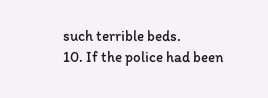such terrible beds.
10. If the police had been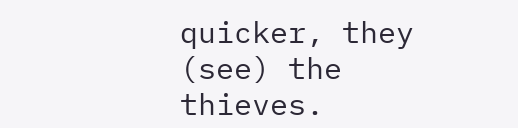quicker, they (see) the thieves.